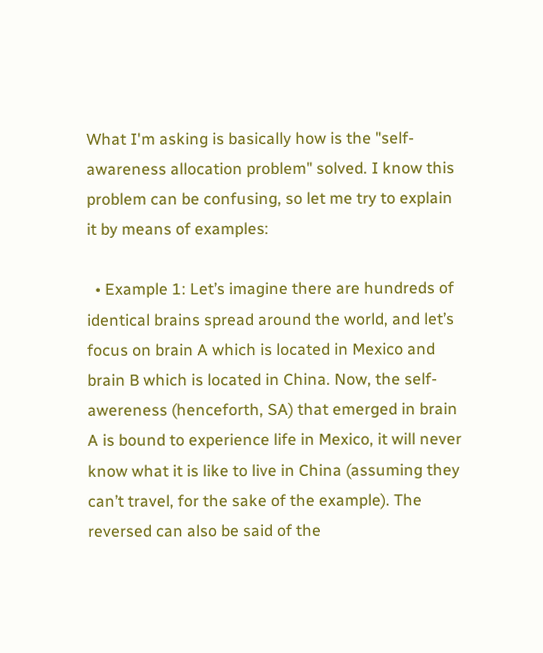What I'm asking is basically how is the "self-awareness allocation problem" solved. I know this problem can be confusing, so let me try to explain it by means of examples:

  • Example 1: Let’s imagine there are hundreds of identical brains spread around the world, and let’s focus on brain A which is located in Mexico and brain B which is located in China. Now, the self-awereness (henceforth, SA) that emerged in brain A is bound to experience life in Mexico, it will never know what it is like to live in China (assuming they can’t travel, for the sake of the example). The reversed can also be said of the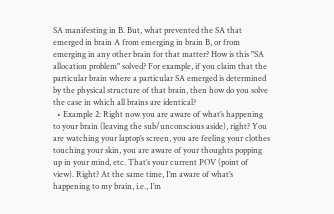SA manifesting in B. But, what prevented the SA that emerged in brain A from emerging in brain B, or from emerging in any other brain for that matter? How is this "SA allocation problem" solved? For example, if you claim that the particular brain where a particular SA emerged is determined by the physical structure of that brain, then how do you solve the case in which all brains are identical?
  • Example 2: Right now you are aware of what’s happening to your brain (leaving the sub/unconscious aside), right? You are watching your laptop’s screen, you are feeling your clothes touching your skin, you are aware of your thoughts popping up in your mind, etc. That’s your current POV (point of view). Right? At the same time, I’m aware of what’s happening to my brain, i.e., I’m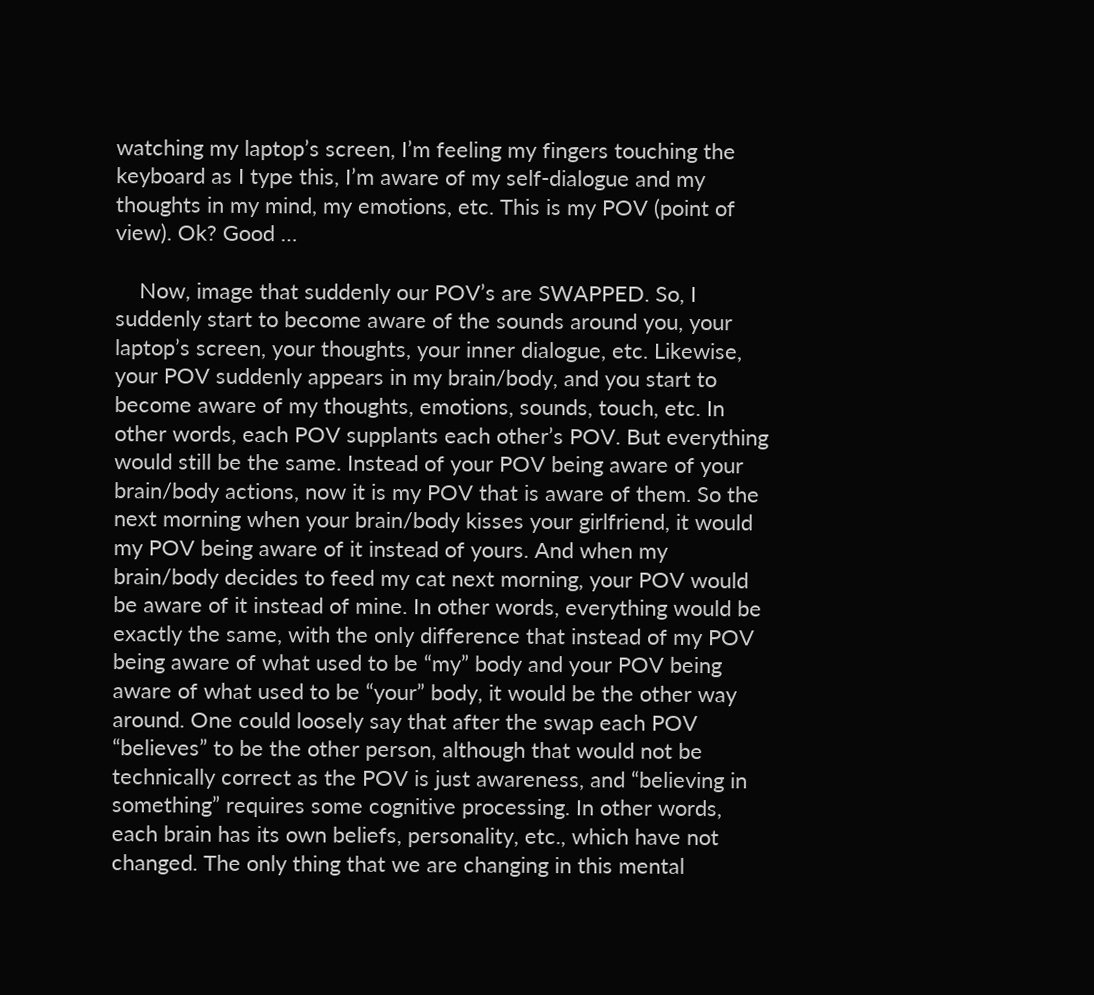watching my laptop’s screen, I’m feeling my fingers touching the keyboard as I type this, I’m aware of my self-dialogue and my thoughts in my mind, my emotions, etc. This is my POV (point of view). Ok? Good …

    Now, image that suddenly our POV’s are SWAPPED. So, I suddenly start to become aware of the sounds around you, your laptop’s screen, your thoughts, your inner dialogue, etc. Likewise, your POV suddenly appears in my brain/body, and you start to become aware of my thoughts, emotions, sounds, touch, etc. In other words, each POV supplants each other’s POV. But everything would still be the same. Instead of your POV being aware of your brain/body actions, now it is my POV that is aware of them. So the next morning when your brain/body kisses your girlfriend, it would my POV being aware of it instead of yours. And when my brain/body decides to feed my cat next morning, your POV would be aware of it instead of mine. In other words, everything would be exactly the same, with the only difference that instead of my POV being aware of what used to be “my” body and your POV being aware of what used to be “your” body, it would be the other way around. One could loosely say that after the swap each POV “believes” to be the other person, although that would not be technically correct as the POV is just awareness, and “believing in something” requires some cognitive processing. In other words, each brain has its own beliefs, personality, etc., which have not changed. The only thing that we are changing in this mental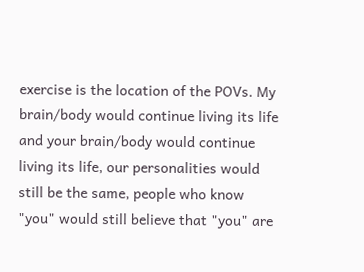exercise is the location of the POVs. My brain/body would continue living its life and your brain/body would continue living its life, our personalities would still be the same, people who know "you" would still believe that "you" are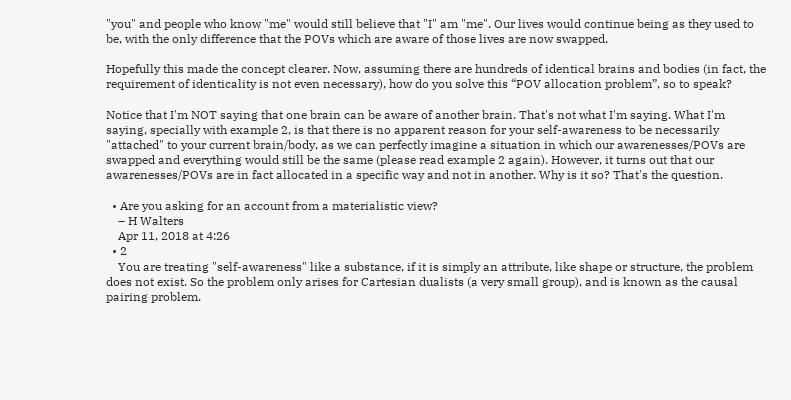"you" and people who know "me" would still believe that "I" am "me". Our lives would continue being as they used to be, with the only difference that the POVs which are aware of those lives are now swapped.

Hopefully this made the concept clearer. Now, assuming there are hundreds of identical brains and bodies (in fact, the requirement of identicality is not even necessary), how do you solve this “POV allocation problem”, so to speak?

Notice that I'm NOT saying that one brain can be aware of another brain. That's not what I'm saying. What I'm saying, specially with example 2, is that there is no apparent reason for your self-awareness to be necessarily "attached" to your current brain/body, as we can perfectly imagine a situation in which our awarenesses/POVs are swapped and everything would still be the same (please read example 2 again). However, it turns out that our awarenesses/POVs are in fact allocated in a specific way and not in another. Why is it so? That's the question.

  • Are you asking for an account from a materialistic view?
    – H Walters
    Apr 11, 2018 at 4:26
  • 2
    You are treating "self-awareness" like a substance, if it is simply an attribute, like shape or structure, the problem does not exist. So the problem only arises for Cartesian dualists (a very small group), and is known as the causal pairing problem.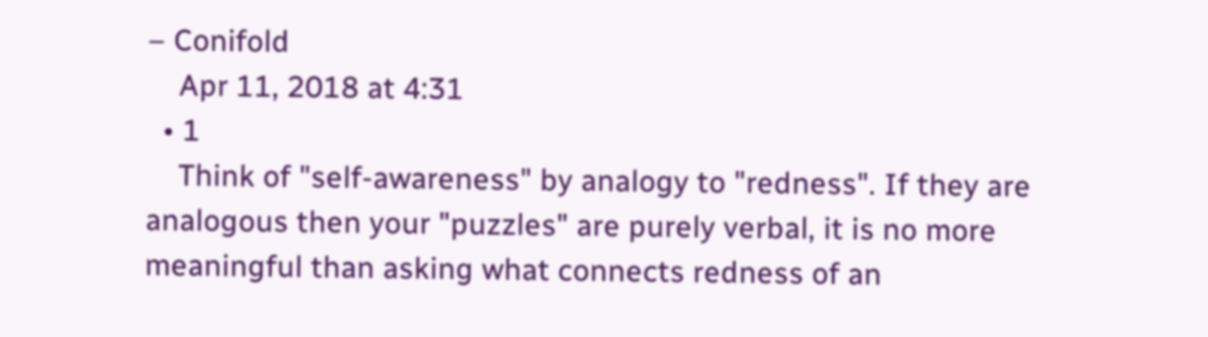– Conifold
    Apr 11, 2018 at 4:31
  • 1
    Think of "self-awareness" by analogy to "redness". If they are analogous then your "puzzles" are purely verbal, it is no more meaningful than asking what connects redness of an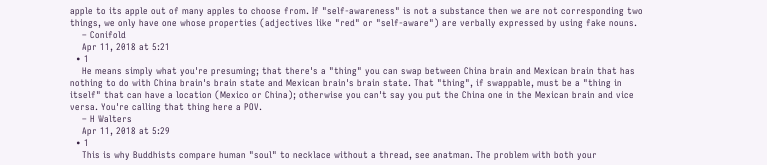apple to its apple out of many apples to choose from. If "self-awareness" is not a substance then we are not corresponding two things, we only have one whose properties (adjectives like "red" or "self-aware") are verbally expressed by using fake nouns.
    – Conifold
    Apr 11, 2018 at 5:21
  • 1
    He means simply what you're presuming; that there's a "thing" you can swap between China brain and Mexican brain that has nothing to do with China brain's brain state and Mexican brain's brain state. That "thing", if swappable, must be a "thing in itself" that can have a location (Mexico or China); otherwise you can't say you put the China one in the Mexican brain and vice versa. You're calling that thing here a POV.
    – H Walters
    Apr 11, 2018 at 5:29
  • 1
    This is why Buddhists compare human "soul" to necklace without a thread, see anatman. The problem with both your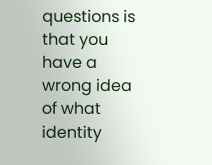questions is that you have a wrong idea of what identity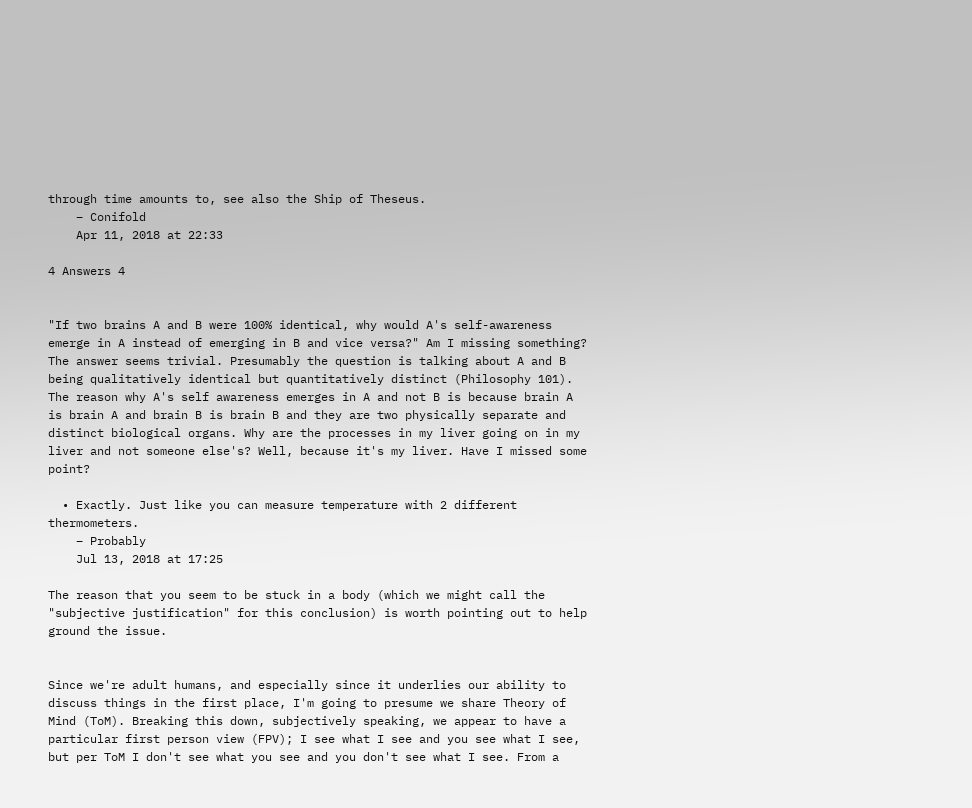through time amounts to, see also the Ship of Theseus.
    – Conifold
    Apr 11, 2018 at 22:33

4 Answers 4


"If two brains A and B were 100% identical, why would A's self-awareness emerge in A instead of emerging in B and vice versa?" Am I missing something? The answer seems trivial. Presumably the question is talking about A and B being qualitatively identical but quantitatively distinct (Philosophy 101). The reason why A's self awareness emerges in A and not B is because brain A is brain A and brain B is brain B and they are two physically separate and distinct biological organs. Why are the processes in my liver going on in my liver and not someone else's? Well, because it's my liver. Have I missed some point?

  • Exactly. Just like you can measure temperature with 2 different thermometers.
    – Probably
    Jul 13, 2018 at 17:25

The reason that you seem to be stuck in a body (which we might call the "subjective justification" for this conclusion) is worth pointing out to help ground the issue.


Since we're adult humans, and especially since it underlies our ability to discuss things in the first place, I'm going to presume we share Theory of Mind (ToM). Breaking this down, subjectively speaking, we appear to have a particular first person view (FPV); I see what I see and you see what I see, but per ToM I don't see what you see and you don't see what I see. From a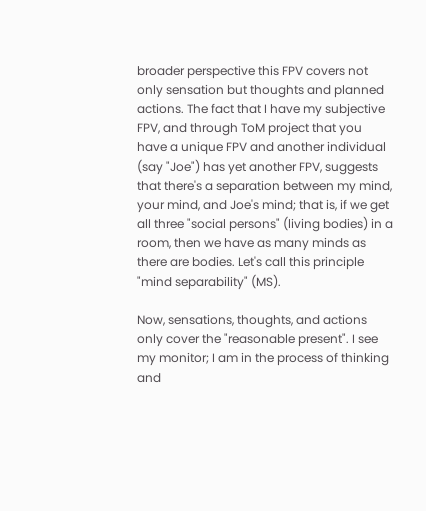broader perspective this FPV covers not only sensation but thoughts and planned actions. The fact that I have my subjective FPV, and through ToM project that you have a unique FPV and another individual (say "Joe") has yet another FPV, suggests that there's a separation between my mind, your mind, and Joe's mind; that is, if we get all three "social persons" (living bodies) in a room, then we have as many minds as there are bodies. Let's call this principle "mind separability" (MS).

Now, sensations, thoughts, and actions only cover the "reasonable present". I see my monitor; I am in the process of thinking and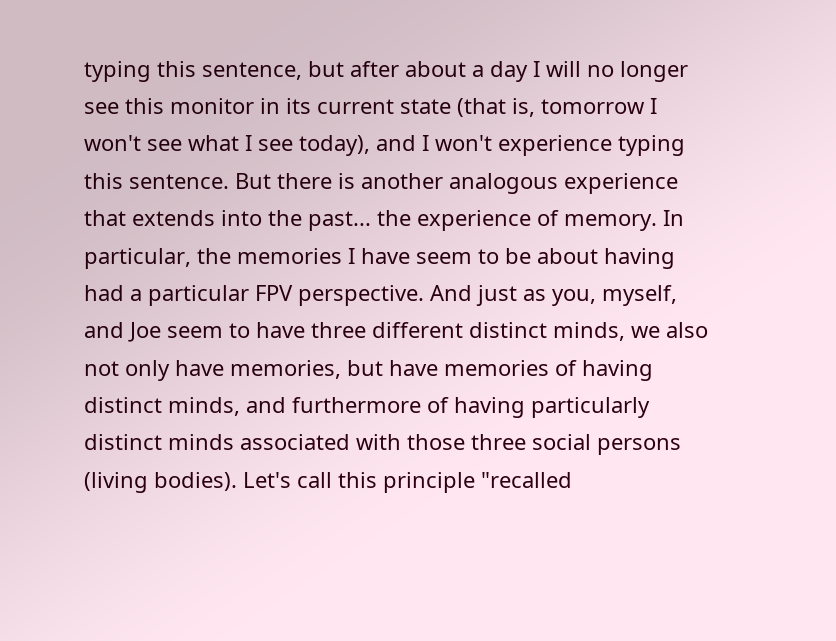typing this sentence, but after about a day I will no longer see this monitor in its current state (that is, tomorrow I won't see what I see today), and I won't experience typing this sentence. But there is another analogous experience that extends into the past... the experience of memory. In particular, the memories I have seem to be about having had a particular FPV perspective. And just as you, myself, and Joe seem to have three different distinct minds, we also not only have memories, but have memories of having distinct minds, and furthermore of having particularly distinct minds associated with those three social persons (living bodies). Let's call this principle "recalled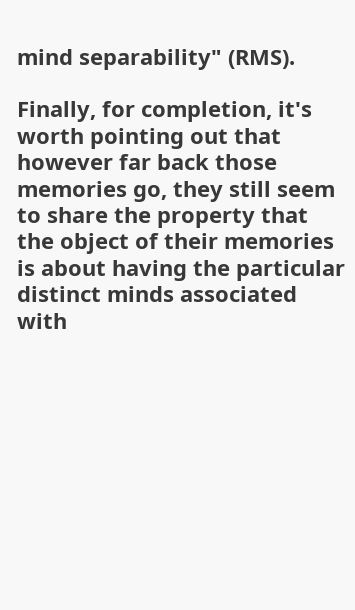mind separability" (RMS).

Finally, for completion, it's worth pointing out that however far back those memories go, they still seem to share the property that the object of their memories is about having the particular distinct minds associated with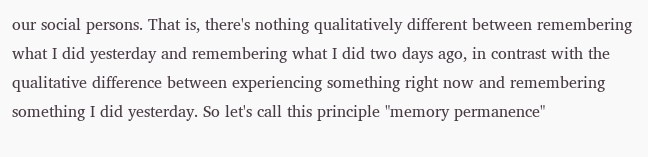our social persons. That is, there's nothing qualitatively different between remembering what I did yesterday and remembering what I did two days ago, in contrast with the qualitative difference between experiencing something right now and remembering something I did yesterday. So let's call this principle "memory permanence"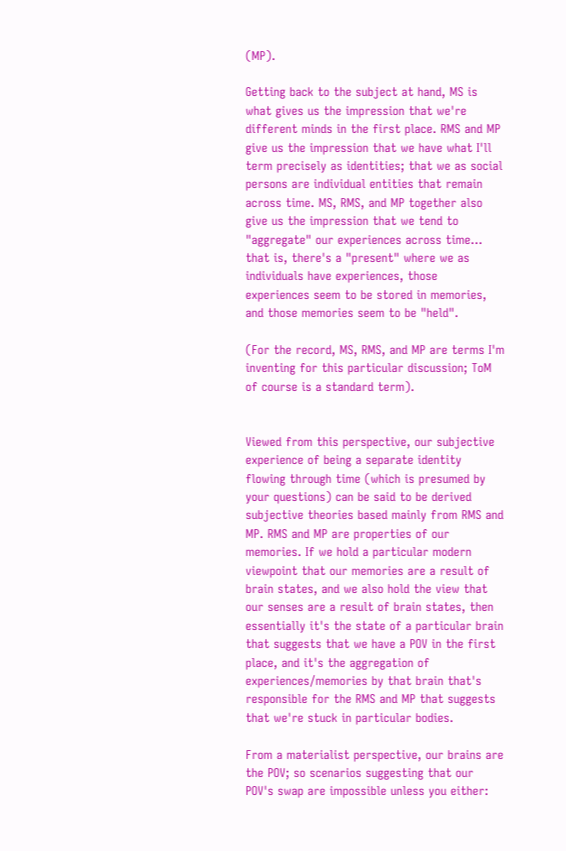(MP).

Getting back to the subject at hand, MS is what gives us the impression that we're different minds in the first place. RMS and MP give us the impression that we have what I'll term precisely as identities; that we as social persons are individual entities that remain across time. MS, RMS, and MP together also give us the impression that we tend to "aggregate" our experiences across time... that is, there's a "present" where we as individuals have experiences, those experiences seem to be stored in memories, and those memories seem to be "held".

(For the record, MS, RMS, and MP are terms I'm inventing for this particular discussion; ToM of course is a standard term).


Viewed from this perspective, our subjective experience of being a separate identity flowing through time (which is presumed by your questions) can be said to be derived subjective theories based mainly from RMS and MP. RMS and MP are properties of our memories. If we hold a particular modern viewpoint that our memories are a result of brain states, and we also hold the view that our senses are a result of brain states, then essentially it's the state of a particular brain that suggests that we have a POV in the first place, and it's the aggregation of experiences/memories by that brain that's responsible for the RMS and MP that suggests that we're stuck in particular bodies.

From a materialist perspective, our brains are the POV; so scenarios suggesting that our POV's swap are impossible unless you either: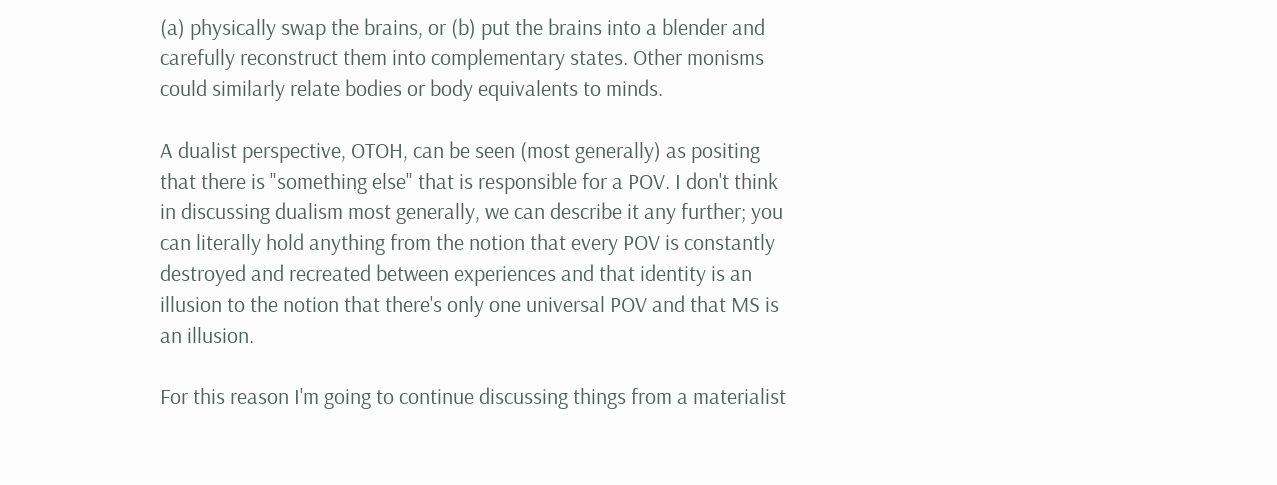(a) physically swap the brains, or (b) put the brains into a blender and carefully reconstruct them into complementary states. Other monisms could similarly relate bodies or body equivalents to minds.

A dualist perspective, OTOH, can be seen (most generally) as positing that there is "something else" that is responsible for a POV. I don't think in discussing dualism most generally, we can describe it any further; you can literally hold anything from the notion that every POV is constantly destroyed and recreated between experiences and that identity is an illusion to the notion that there's only one universal POV and that MS is an illusion.

For this reason I'm going to continue discussing things from a materialist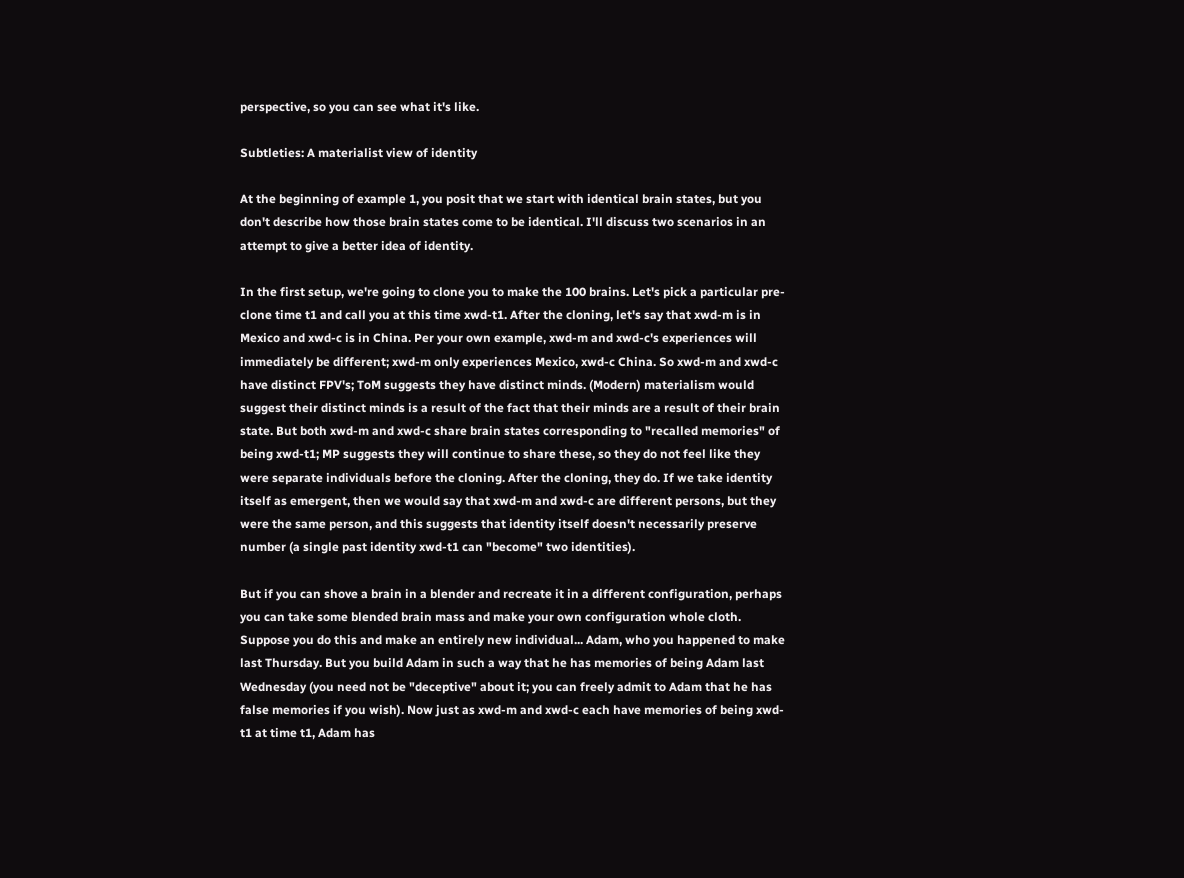perspective, so you can see what it's like.

Subtleties: A materialist view of identity

At the beginning of example 1, you posit that we start with identical brain states, but you don't describe how those brain states come to be identical. I'll discuss two scenarios in an attempt to give a better idea of identity.

In the first setup, we're going to clone you to make the 100 brains. Let's pick a particular pre-clone time t1 and call you at this time xwd-t1. After the cloning, let's say that xwd-m is in Mexico and xwd-c is in China. Per your own example, xwd-m and xwd-c's experiences will immediately be different; xwd-m only experiences Mexico, xwd-c China. So xwd-m and xwd-c have distinct FPV's; ToM suggests they have distinct minds. (Modern) materialism would suggest their distinct minds is a result of the fact that their minds are a result of their brain state. But both xwd-m and xwd-c share brain states corresponding to "recalled memories" of being xwd-t1; MP suggests they will continue to share these, so they do not feel like they were separate individuals before the cloning. After the cloning, they do. If we take identity itself as emergent, then we would say that xwd-m and xwd-c are different persons, but they were the same person, and this suggests that identity itself doesn't necessarily preserve number (a single past identity xwd-t1 can "become" two identities).

But if you can shove a brain in a blender and recreate it in a different configuration, perhaps you can take some blended brain mass and make your own configuration whole cloth. Suppose you do this and make an entirely new individual... Adam, who you happened to make last Thursday. But you build Adam in such a way that he has memories of being Adam last Wednesday (you need not be "deceptive" about it; you can freely admit to Adam that he has false memories if you wish). Now just as xwd-m and xwd-c each have memories of being xwd-t1 at time t1, Adam has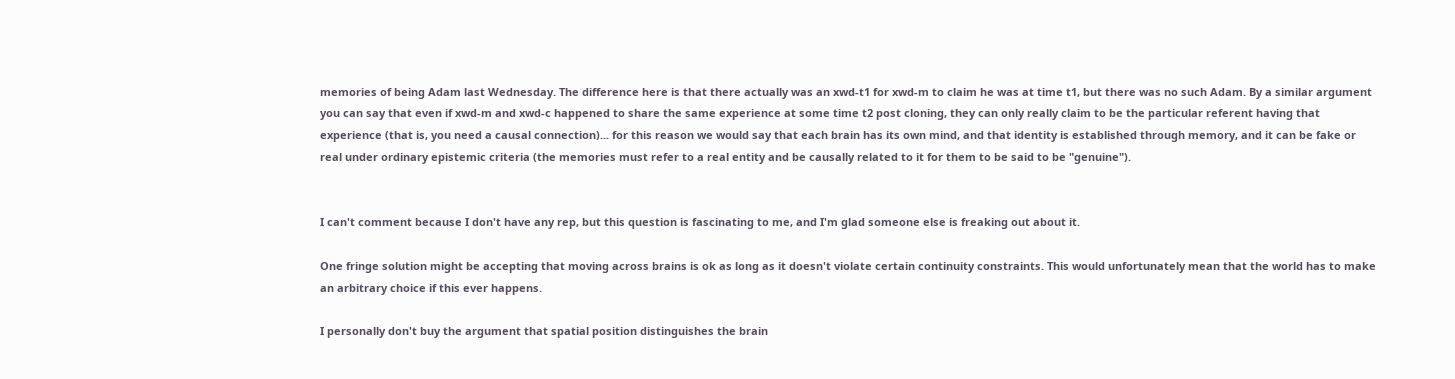memories of being Adam last Wednesday. The difference here is that there actually was an xwd-t1 for xwd-m to claim he was at time t1, but there was no such Adam. By a similar argument you can say that even if xwd-m and xwd-c happened to share the same experience at some time t2 post cloning, they can only really claim to be the particular referent having that experience (that is, you need a causal connection)... for this reason we would say that each brain has its own mind, and that identity is established through memory, and it can be fake or real under ordinary epistemic criteria (the memories must refer to a real entity and be causally related to it for them to be said to be "genuine").


I can't comment because I don't have any rep, but this question is fascinating to me, and I'm glad someone else is freaking out about it.

One fringe solution might be accepting that moving across brains is ok as long as it doesn't violate certain continuity constraints. This would unfortunately mean that the world has to make an arbitrary choice if this ever happens.

I personally don't buy the argument that spatial position distinguishes the brain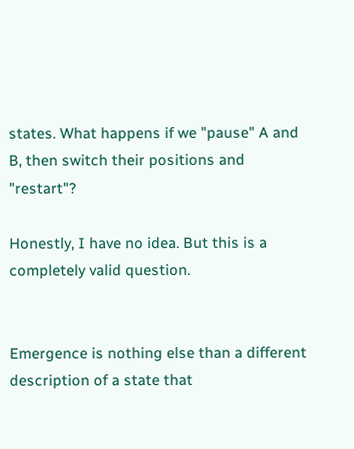states. What happens if we "pause" A and B, then switch their positions and "restart"?

Honestly, I have no idea. But this is a completely valid question.


Emergence is nothing else than a different description of a state that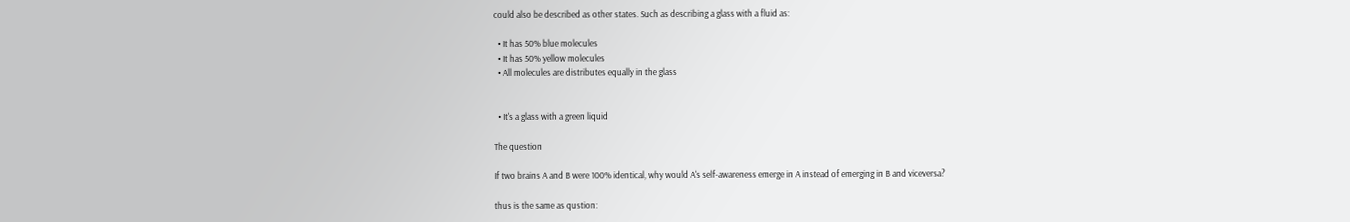could also be described as other states. Such as describing a glass with a fluid as:

  • It has 50% blue molecules
  • It has 50% yellow molecules
  • All molecules are distributes equally in the glass


  • It's a glass with a green liquid

The question

If two brains A and B were 100% identical, why would A's self-awareness emerge in A instead of emerging in B and viceversa?

thus is the same as qustion: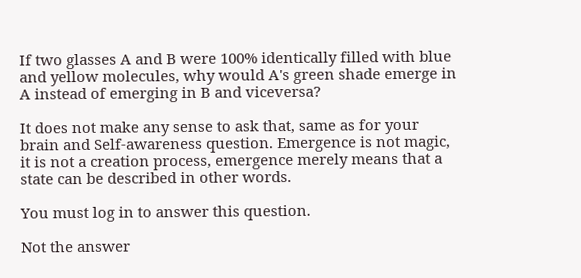If two glasses A and B were 100% identically filled with blue and yellow molecules, why would A's green shade emerge in A instead of emerging in B and viceversa?

It does not make any sense to ask that, same as for your brain and Self-awareness question. Emergence is not magic, it is not a creation process, emergence merely means that a state can be described in other words.

You must log in to answer this question.

Not the answer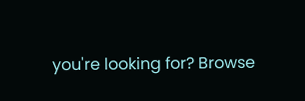you're looking for? Browse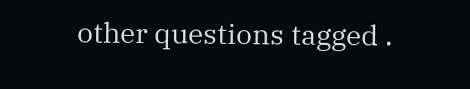other questions tagged .